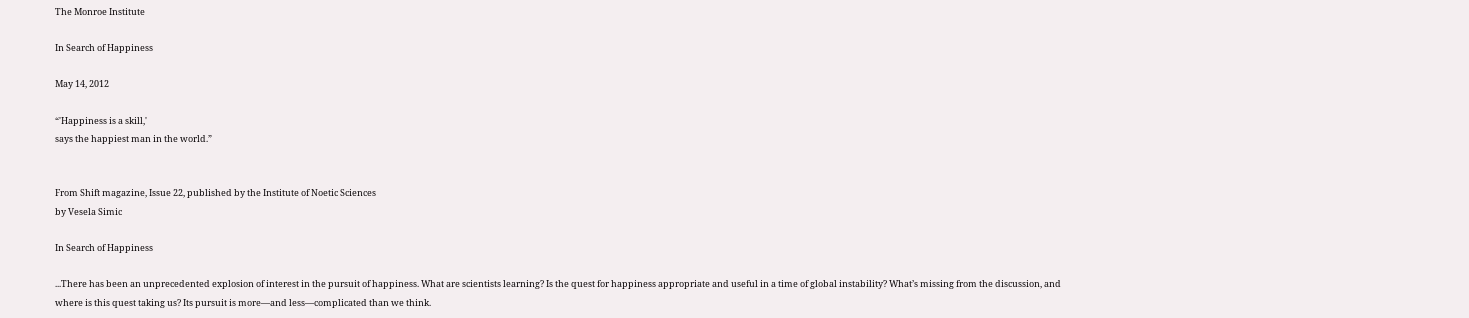The Monroe Institute

In Search of Happiness

May 14, 2012

“'Happiness is a skill,'
says the happiest man in the world.”


From Shift magazine, Issue 22, published by the Institute of Noetic Sciences
by Vesela Simic

In Search of Happiness

...There has been an unprecedented explosion of interest in the pursuit of happiness. What are scientists learning? Is the quest for happiness appropriate and useful in a time of global instability? What’s missing from the discussion, and where is this quest taking us? Its pursuit is more—and less—complicated than we think.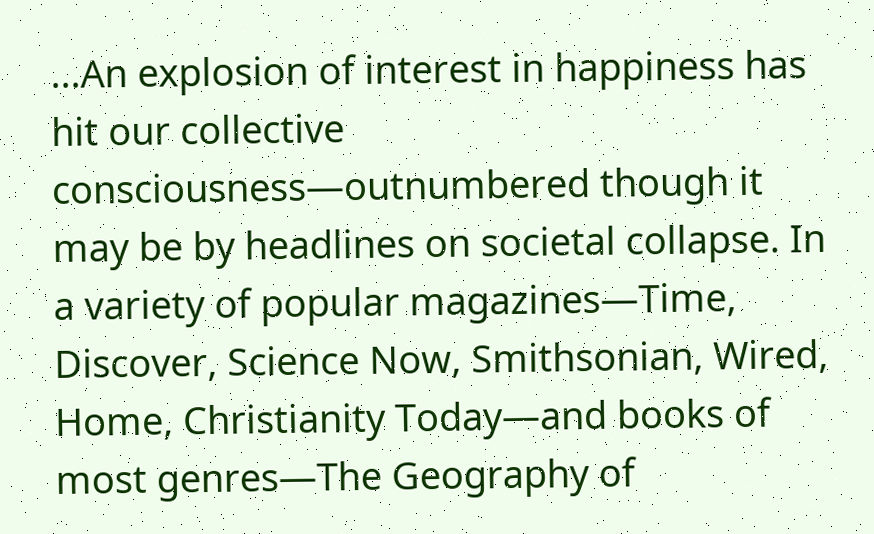...An explosion of interest in happiness has hit our collective consciousness—outnumbered though it may be by headlines on societal collapse. In a variety of popular magazines—Time, Discover, Science Now, Smithsonian, Wired, Home, Christianity Today—and books of most genres—The Geography of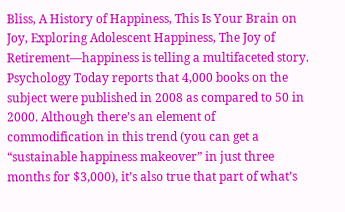Bliss, A History of Happiness, This Is Your Brain on Joy, Exploring Adolescent Happiness, The Joy of Retirement—happiness is telling a multifaceted story. Psychology Today reports that 4,000 books on the subject were published in 2008 as compared to 50 in 2000. Although there’s an element of commodification in this trend (you can get a “sustainable happiness makeover” in just three months for $3,000), it’s also true that part of what’s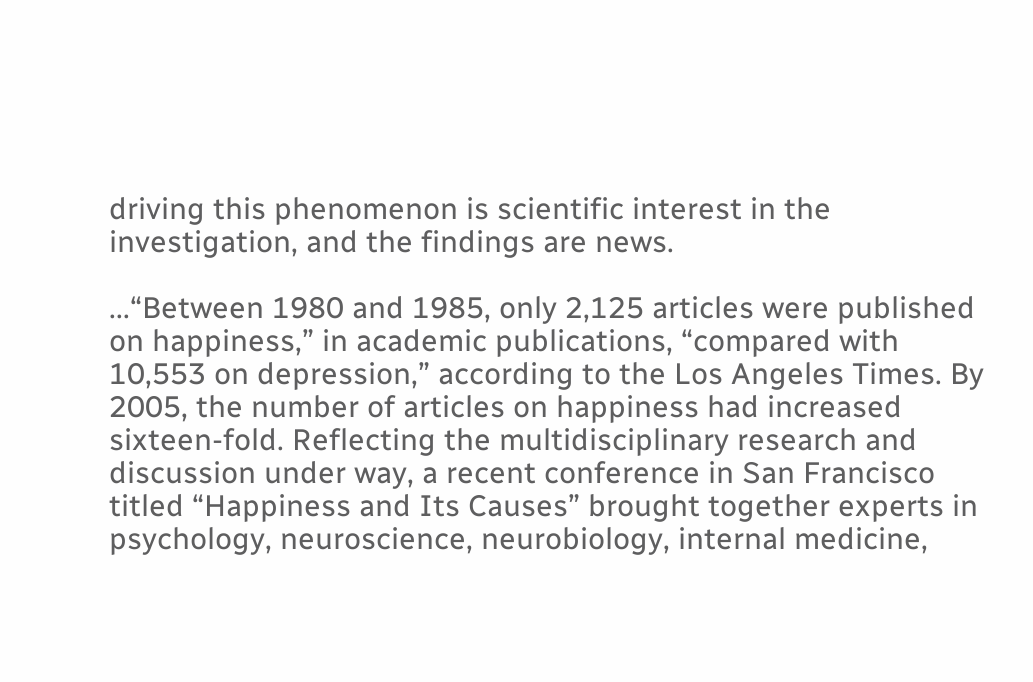driving this phenomenon is scientific interest in the investigation, and the findings are news.

...“Between 1980 and 1985, only 2,125 articles were published on happiness,” in academic publications, “compared with 10,553 on depression,” according to the Los Angeles Times. By 2005, the number of articles on happiness had increased sixteen-fold. Reflecting the multidisciplinary research and discussion under way, a recent conference in San Francisco titled “Happiness and Its Causes” brought together experts in psychology, neuroscience, neurobiology, internal medicine,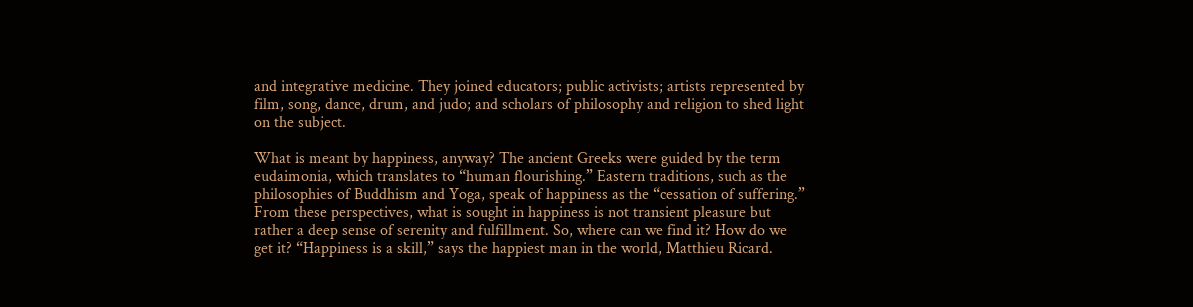and integrative medicine. They joined educators; public activists; artists represented by film, song, dance, drum, and judo; and scholars of philosophy and religion to shed light on the subject.

What is meant by happiness, anyway? The ancient Greeks were guided by the term eudaimonia, which translates to “human flourishing.” Eastern traditions, such as the philosophies of Buddhism and Yoga, speak of happiness as the “cessation of suffering.” From these perspectives, what is sought in happiness is not transient pleasure but rather a deep sense of serenity and fulfillment. So, where can we find it? How do we get it? “Happiness is a skill,” says the happiest man in the world, Matthieu Ricard.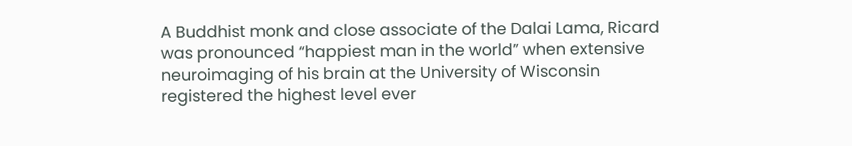A Buddhist monk and close associate of the Dalai Lama, Ricard was pronounced “happiest man in the world” when extensive neuroimaging of his brain at the University of Wisconsin registered the highest level ever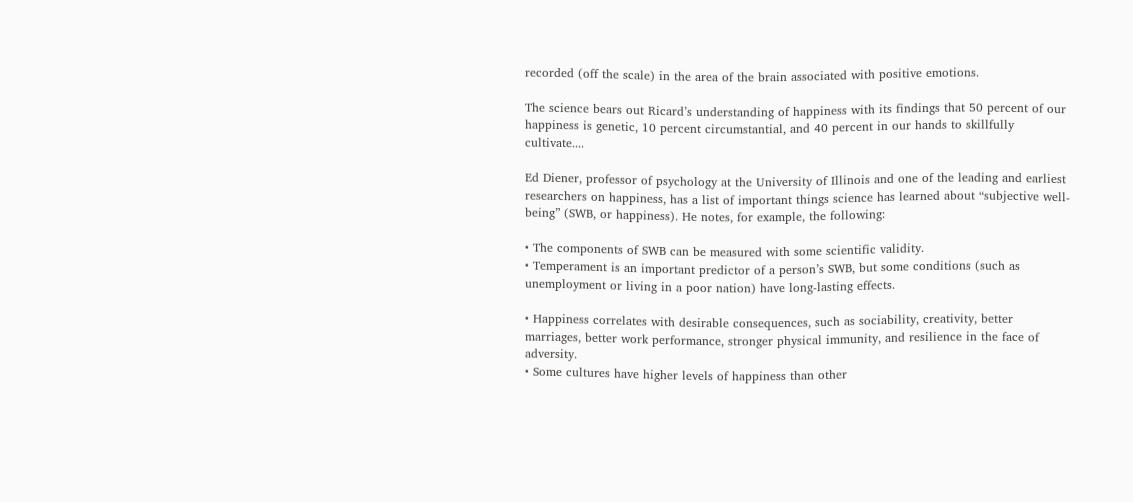recorded (off the scale) in the area of the brain associated with positive emotions.

The science bears out Ricard’s understanding of happiness with its findings that 50 percent of our happiness is genetic, 10 percent circumstantial, and 40 percent in our hands to skillfully cultivate....

Ed Diener, professor of psychology at the University of Illinois and one of the leading and earliest researchers on happiness, has a list of important things science has learned about “subjective well-being” (SWB, or happiness). He notes, for example, the following:

• The components of SWB can be measured with some scientific validity.
• Temperament is an important predictor of a person’s SWB, but some conditions (such as unemployment or living in a poor nation) have long-lasting effects.

• Happiness correlates with desirable consequences, such as sociability, creativity, better marriages, better work performance, stronger physical immunity, and resilience in the face of adversity.
• Some cultures have higher levels of happiness than other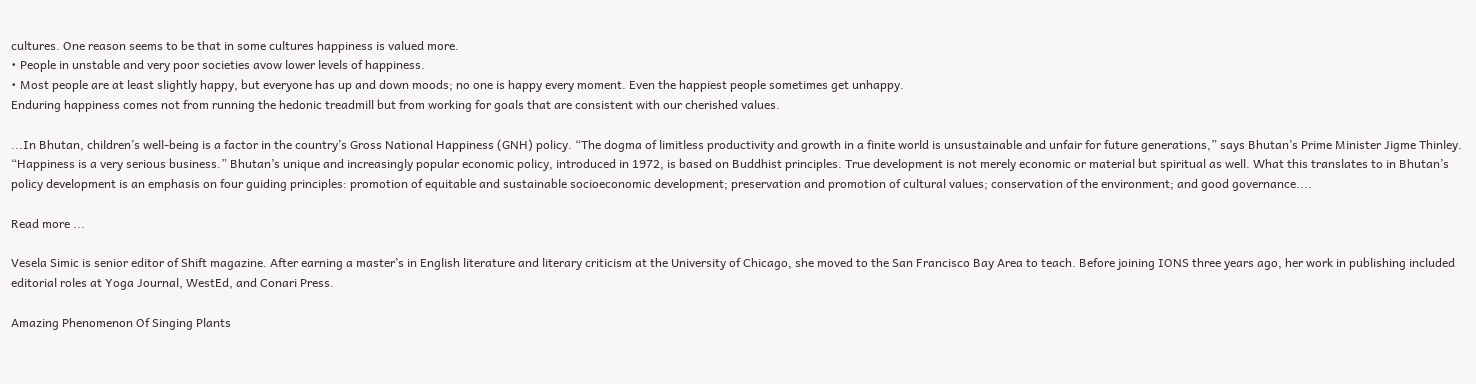cultures. One reason seems to be that in some cultures happiness is valued more.
• People in unstable and very poor societies avow lower levels of happiness.
• Most people are at least slightly happy, but everyone has up and down moods; no one is happy every moment. Even the happiest people sometimes get unhappy.
Enduring happiness comes not from running the hedonic treadmill but from working for goals that are consistent with our cherished values.

...In Bhutan, children’s well-being is a factor in the country’s Gross National Happiness (GNH) policy. “The dogma of limitless productivity and growth in a finite world is unsustainable and unfair for future generations,” says Bhutan’s Prime Minister Jigme Thinley. “Happiness is a very serious business.” Bhutan’s unique and increasingly popular economic policy, introduced in 1972, is based on Buddhist principles. True development is not merely economic or material but spiritual as well. What this translates to in Bhutan’s policy development is an emphasis on four guiding principles: promotion of equitable and sustainable socioeconomic development; preservation and promotion of cultural values; conservation of the environment; and good governance....

Read more ...

Vesela Simic is senior editor of Shift magazine. After earning a master’s in English literature and literary criticism at the University of Chicago, she moved to the San Francisco Bay Area to teach. Before joining IONS three years ago, her work in publishing included editorial roles at Yoga Journal, WestEd, and Conari Press.

Amazing Phenomenon Of Singing Plants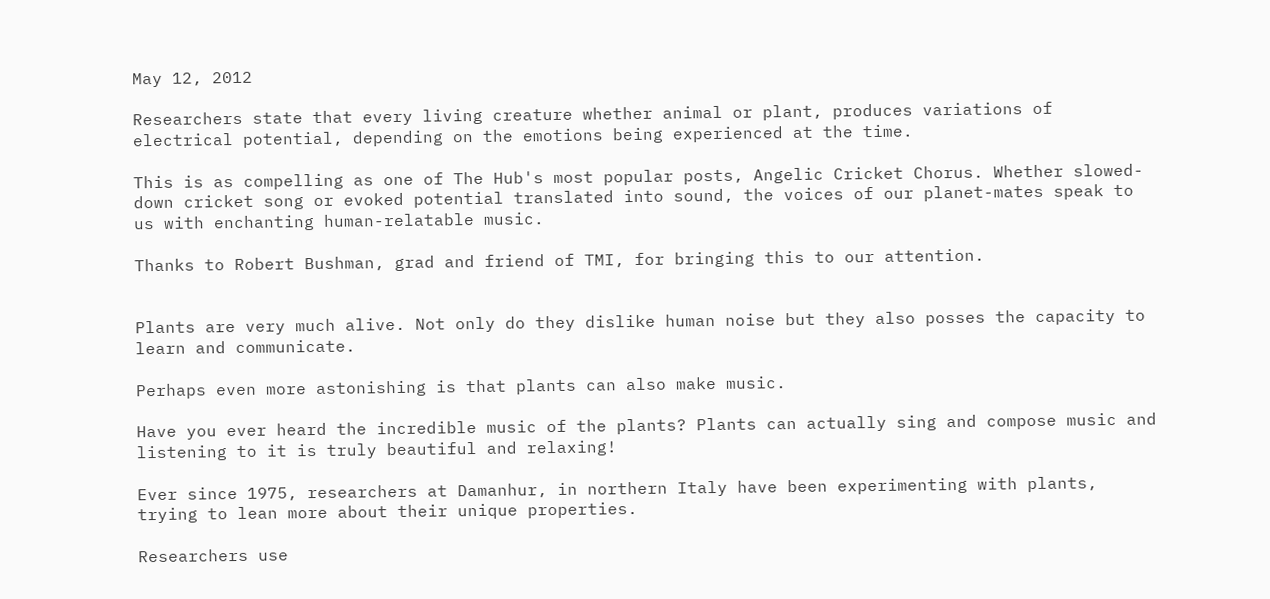May 12, 2012

Researchers state that every living creature whether animal or plant, produces variations of electrical potential, depending on the emotions being experienced at the time.

This is as compelling as one of The Hub's most popular posts, Angelic Cricket Chorus. Whether slowed-down cricket song or evoked potential translated into sound, the voices of our planet-mates speak to us with enchanting human-relatable music.

Thanks to Robert Bushman, grad and friend of TMI, for bringing this to our attention.


Plants are very much alive. Not only do they dislike human noise but they also posses the capacity to learn and communicate.

Perhaps even more astonishing is that plants can also make music.

Have you ever heard the incredible music of the plants? Plants can actually sing and compose music and listening to it is truly beautiful and relaxing!

Ever since 1975, researchers at Damanhur, in northern Italy have been experimenting with plants, trying to lean more about their unique properties.

Researchers use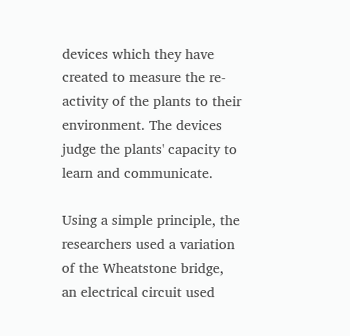devices which they have created to measure the re-activity of the plants to their environment. The devices judge the plants' capacity to learn and communicate.

Using a simple principle, the researchers used a variation of the Wheatstone bridge, an electrical circuit used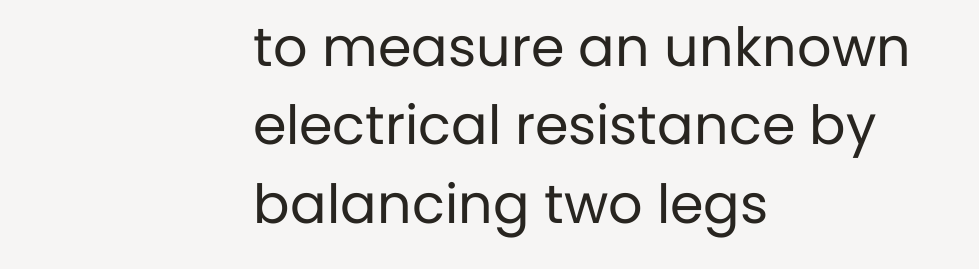to measure an unknown electrical resistance by balancing two legs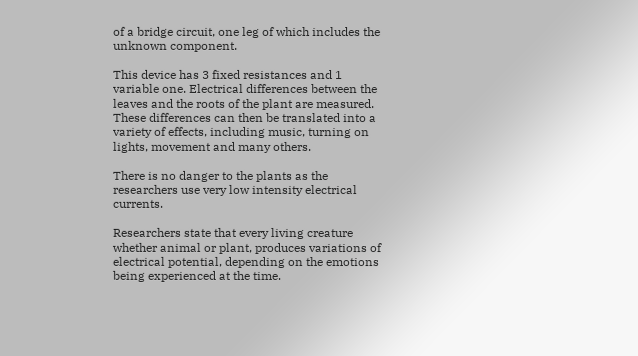of a bridge circuit, one leg of which includes the unknown component.

This device has 3 fixed resistances and 1 variable one. Electrical differences between the leaves and the roots of the plant are measured. These differences can then be translated into a variety of effects, including music, turning on lights, movement and many others.

There is no danger to the plants as the researchers use very low intensity electrical currents.

Researchers state that every living creature whether animal or plant, produces variations of electrical potential, depending on the emotions being experienced at the time.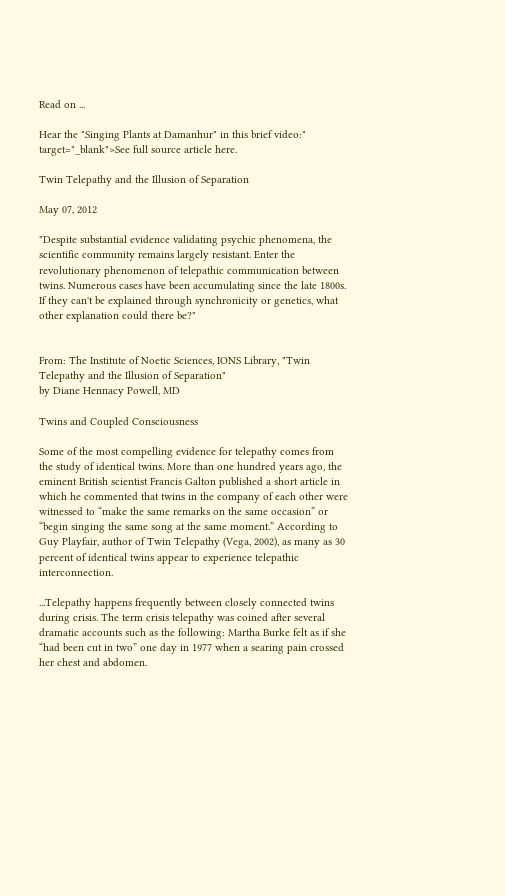Read on ...

Hear the "Singing Plants at Damanhur" in this brief video:" target="_blank">See full source article here.

Twin Telepathy and the Illusion of Separation

May 07, 2012

"Despite substantial evidence validating psychic phenomena, the scientific community remains largely resistant. Enter the revolutionary phenomenon of telepathic communication between twins. Numerous cases have been accumulating since the late 1800s. If they can't be explained through synchronicity or genetics, what other explanation could there be?"


From: The Institute of Noetic Sciences, IONS Library, "Twin Telepathy and the Illusion of Separation"
by Diane Hennacy Powell, MD

Twins and Coupled Consciousness

Some of the most compelling evidence for telepathy comes from the study of identical twins. More than one hundred years ago, the eminent British scientist Francis Galton published a short article in which he commented that twins in the company of each other were witnessed to “make the same remarks on the same occasion” or “begin singing the same song at the same moment.” According to Guy Playfair, author of Twin Telepathy (Vega, 2002), as many as 30 percent of identical twins appear to experience telepathic interconnection.

...Telepathy happens frequently between closely connected twins during crisis. The term crisis telepathy was coined after several dramatic accounts such as the following: Martha Burke felt as if she “had been cut in two” one day in 1977 when a searing pain crossed her chest and abdomen.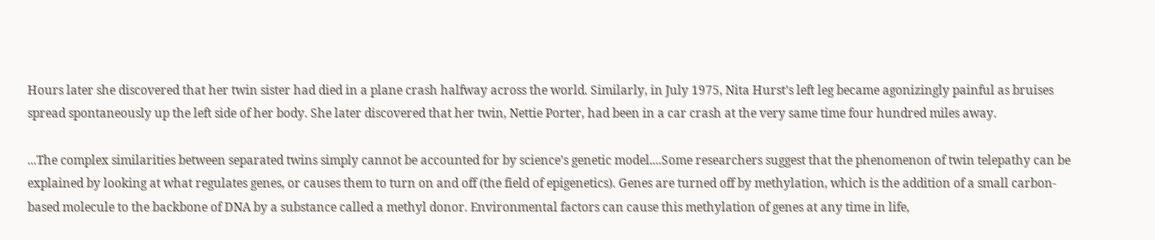Hours later she discovered that her twin sister had died in a plane crash halfway across the world. Similarly, in July 1975, Nita Hurst’s left leg became agonizingly painful as bruises spread spontaneously up the left side of her body. She later discovered that her twin, Nettie Porter, had been in a car crash at the very same time four hundred miles away.

...The complex similarities between separated twins simply cannot be accounted for by science’s genetic model....Some researchers suggest that the phenomenon of twin telepathy can be explained by looking at what regulates genes, or causes them to turn on and off (the field of epigenetics). Genes are turned off by methylation, which is the addition of a small carbon-based molecule to the backbone of DNA by a substance called a methyl donor. Environmental factors can cause this methylation of genes at any time in life,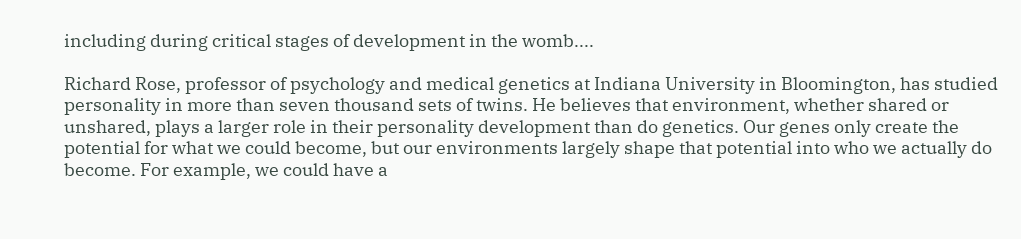including during critical stages of development in the womb....

Richard Rose, professor of psychology and medical genetics at Indiana University in Bloomington, has studied personality in more than seven thousand sets of twins. He believes that environment, whether shared or unshared, plays a larger role in their personality development than do genetics. Our genes only create the potential for what we could become, but our environments largely shape that potential into who we actually do become. For example, we could have a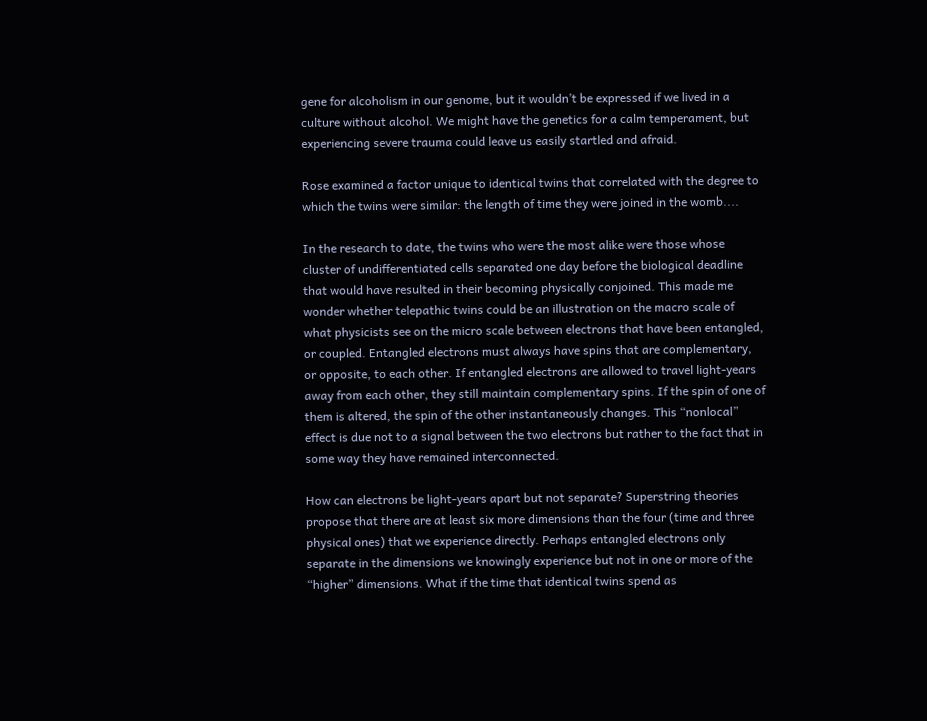gene for alcoholism in our genome, but it wouldn’t be expressed if we lived in a culture without alcohol. We might have the genetics for a calm temperament, but experiencing severe trauma could leave us easily startled and afraid.

Rose examined a factor unique to identical twins that correlated with the degree to which the twins were similar: the length of time they were joined in the womb....

In the research to date, the twins who were the most alike were those whose cluster of undifferentiated cells separated one day before the biological deadline that would have resulted in their becoming physically conjoined. This made me wonder whether telepathic twins could be an illustration on the macro scale of what physicists see on the micro scale between electrons that have been entangled, or coupled. Entangled electrons must always have spins that are complementary, or opposite, to each other. If entangled electrons are allowed to travel light-years away from each other, they still maintain complementary spins. If the spin of one of them is altered, the spin of the other instantaneously changes. This “nonlocal” effect is due not to a signal between the two electrons but rather to the fact that in some way they have remained interconnected.

How can electrons be light-years apart but not separate? Superstring theories propose that there are at least six more dimensions than the four (time and three physical ones) that we experience directly. Perhaps entangled electrons only separate in the dimensions we knowingly experience but not in one or more of the “higher” dimensions. What if the time that identical twins spend as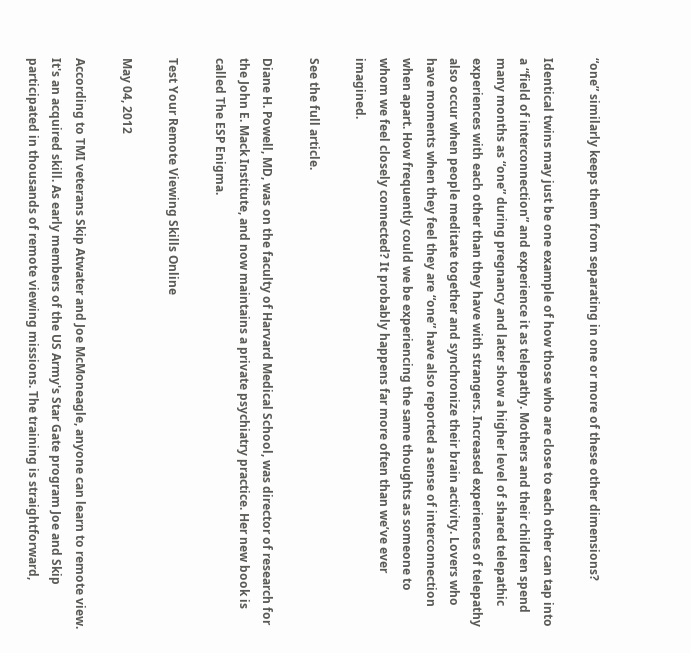“one” similarly keeps them from separating in one or more of these other dimensions?

Identical twins may just be one example of how those who are close to each other can tap into a “field of interconnection” and experience it as telepathy. Mothers and their children spend many months as “one” during pregnancy and later show a higher level of shared telepathic experiences with each other than they have with strangers. Increased experiences of telepathy also occur when people meditate together and synchronize their brain activity. Lovers who have moments when they feel they are “one” have also reported a sense of interconnection when apart. How frequently could we be experiencing the same thoughts as someone to whom we feel closely connected? It probably happens far more often than we’ve ever imagined.

See the full article.

Diane H. Powell, MD, was on the faculty of Harvard Medical School, was director of research for the John E. Mack Institute, and now maintains a private psychiatry practice. Her new book is called The ESP Enigma.

Test Your Remote Viewing Skills Online

May 04, 2012

According to TMI veterans Skip Atwater and Joe McMoneagle, anyone can learn to remote view. It's an acquired skill. As early members of the US Army's Star Gate program Joe and Skip participated in thousands of remote viewing missions. The training is straightforward,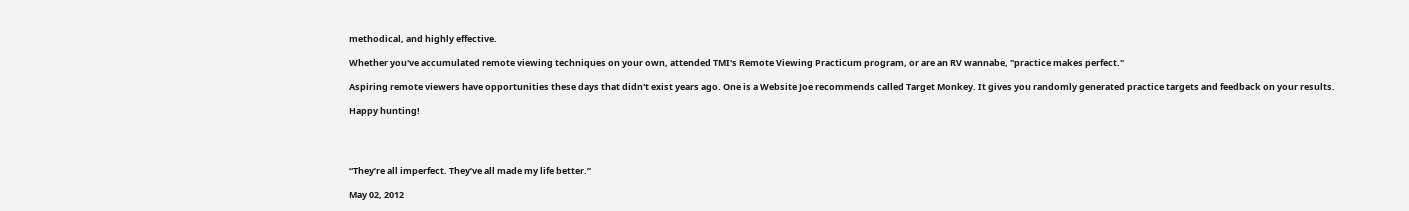methodical, and highly effective.

Whether you've accumulated remote viewing techniques on your own, attended TMI's Remote Viewing Practicum program, or are an RV wannabe, "practice makes perfect."

Aspiring remote viewers have opportunities these days that didn't exist years ago. One is a Website Joe recommends called Target Monkey. It gives you randomly generated practice targets and feedback on your results.

Happy hunting!




“They’re all imperfect. They’ve all made my life better.”

May 02, 2012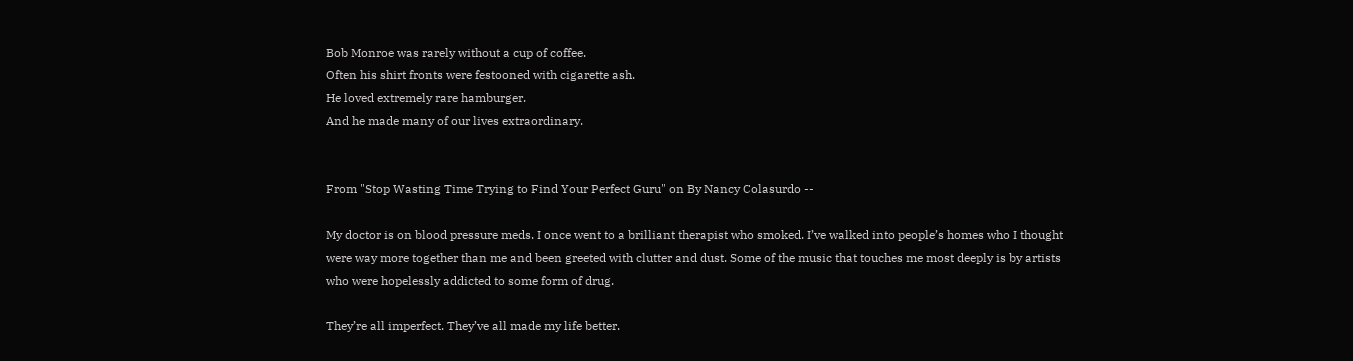Bob Monroe was rarely without a cup of coffee.
Often his shirt fronts were festooned with cigarette ash.
He loved extremely rare hamburger.
And he made many of our lives extraordinary.


From "Stop Wasting Time Trying to Find Your Perfect Guru" on By Nancy Colasurdo --

My doctor is on blood pressure meds. I once went to a brilliant therapist who smoked. I’ve walked into people’s homes who I thought were way more together than me and been greeted with clutter and dust. Some of the music that touches me most deeply is by artists who were hopelessly addicted to some form of drug.

They’re all imperfect. They’ve all made my life better.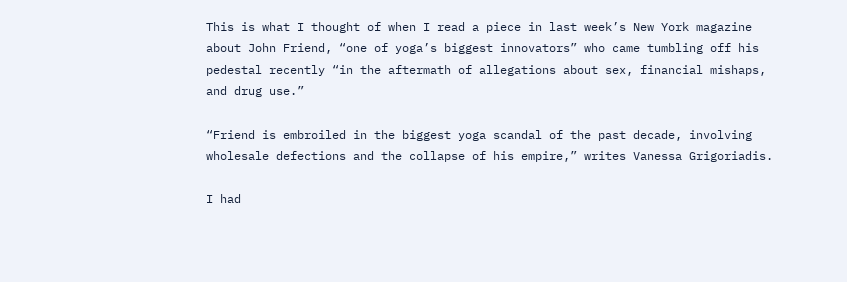This is what I thought of when I read a piece in last week’s New York magazine about John Friend, “one of yoga’s biggest innovators” who came tumbling off his pedestal recently “in the aftermath of allegations about sex, financial mishaps, and drug use.”

“Friend is embroiled in the biggest yoga scandal of the past decade, involving wholesale defections and the collapse of his empire,” writes Vanessa Grigoriadis.

I had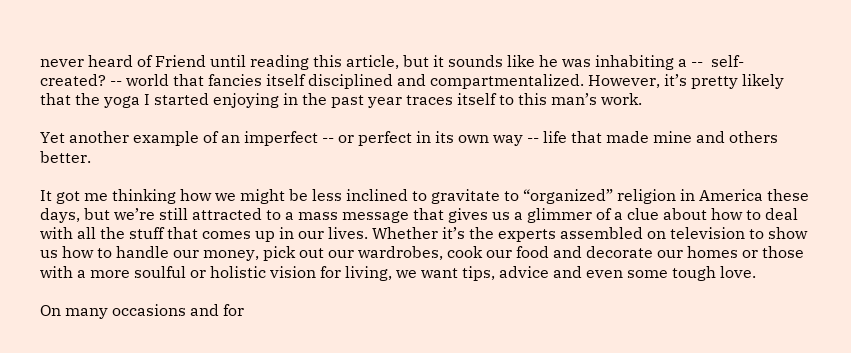never heard of Friend until reading this article, but it sounds like he was inhabiting a --  self-created? -- world that fancies itself disciplined and compartmentalized. However, it’s pretty likely that the yoga I started enjoying in the past year traces itself to this man’s work.

Yet another example of an imperfect -- or perfect in its own way -- life that made mine and others better.

It got me thinking how we might be less inclined to gravitate to “organized” religion in America these days, but we’re still attracted to a mass message that gives us a glimmer of a clue about how to deal with all the stuff that comes up in our lives. Whether it’s the experts assembled on television to show us how to handle our money, pick out our wardrobes, cook our food and decorate our homes or those with a more soulful or holistic vision for living, we want tips, advice and even some tough love.

On many occasions and for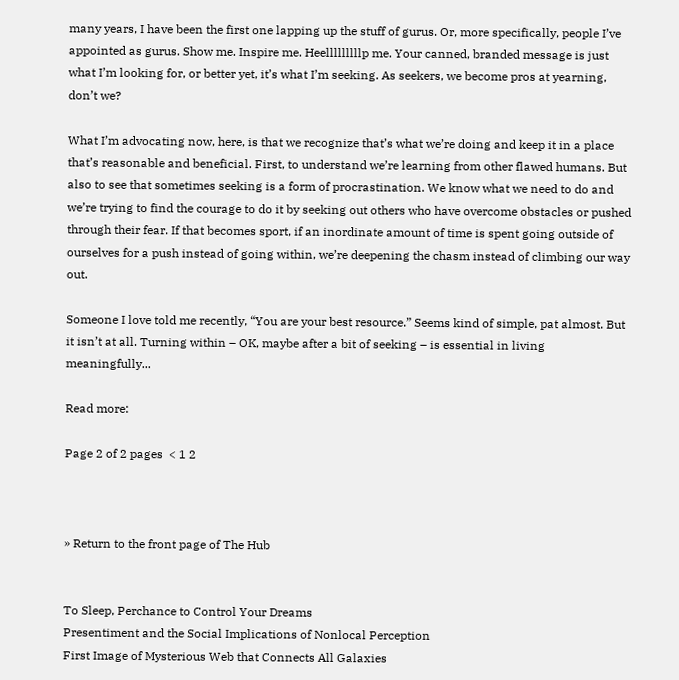many years, I have been the first one lapping up the stuff of gurus. Or, more specifically, people I’ve appointed as gurus. Show me. Inspire me. Heelllllllllp me. Your canned, branded message is just what I’m looking for, or better yet, it’s what I’m seeking. As seekers, we become pros at yearning, don’t we?

What I’m advocating now, here, is that we recognize that’s what we’re doing and keep it in a place that’s reasonable and beneficial. First, to understand we’re learning from other flawed humans. But also to see that sometimes seeking is a form of procrastination. We know what we need to do and we’re trying to find the courage to do it by seeking out others who have overcome obstacles or pushed through their fear. If that becomes sport, if an inordinate amount of time is spent going outside of ourselves for a push instead of going within, we’re deepening the chasm instead of climbing our way out.

Someone I love told me recently, “You are your best resource.” Seems kind of simple, pat almost. But it isn’t at all. Turning within – OK, maybe after a bit of seeking – is essential in living meaningfully...

Read more:

Page 2 of 2 pages  < 1 2



» Return to the front page of The Hub


To Sleep, Perchance to Control Your Dreams
Presentiment and the Social Implications of Nonlocal Perception
First Image of Mysterious Web that Connects All Galaxies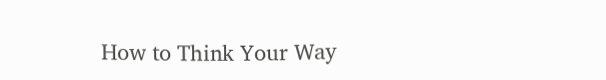How to Think Your Way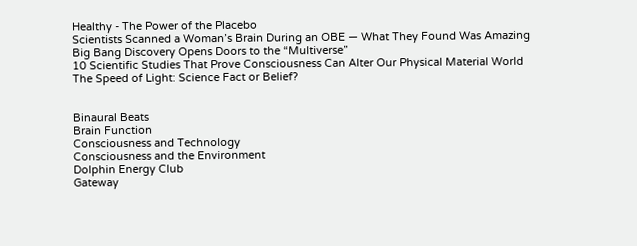Healthy - The Power of the Placebo
Scientists Scanned a Woman’s Brain During an OBE — What They Found Was Amazing
Big Bang Discovery Opens Doors to the “Multiverse”
10 Scientific Studies That Prove Consciousness Can Alter Our Physical Material World
The Speed of Light: Science Fact or Belief?


Binaural Beats
Brain Function
Consciousness and Technology
Consciousness and the Environment
Dolphin Energy Club
Gateway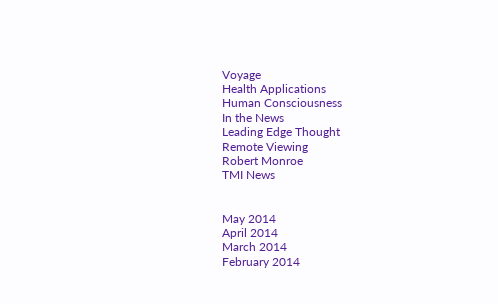Voyage
Health Applications
Human Consciousness
In the News
Leading Edge Thought
Remote Viewing
Robert Monroe
TMI News


May 2014
April 2014
March 2014
February 2014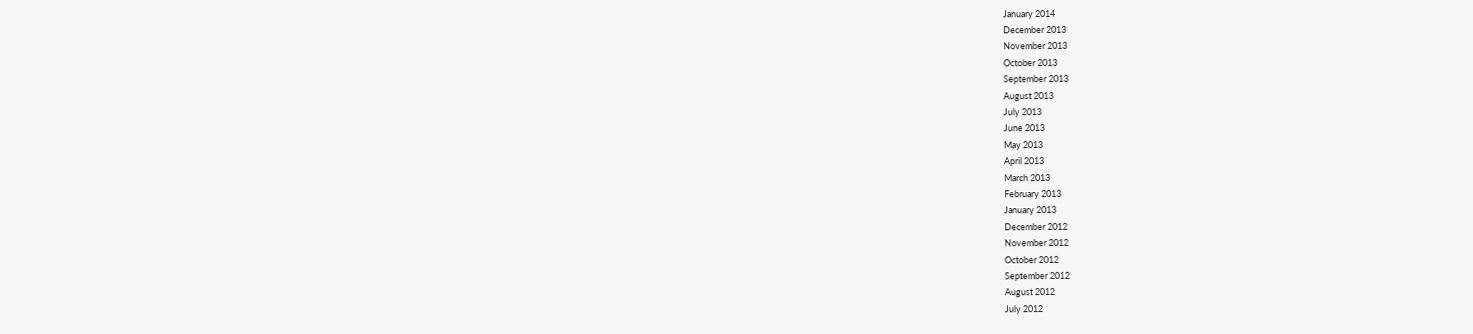January 2014
December 2013
November 2013
October 2013
September 2013
August 2013
July 2013
June 2013
May 2013
April 2013
March 2013
February 2013
January 2013
December 2012
November 2012
October 2012
September 2012
August 2012
July 2012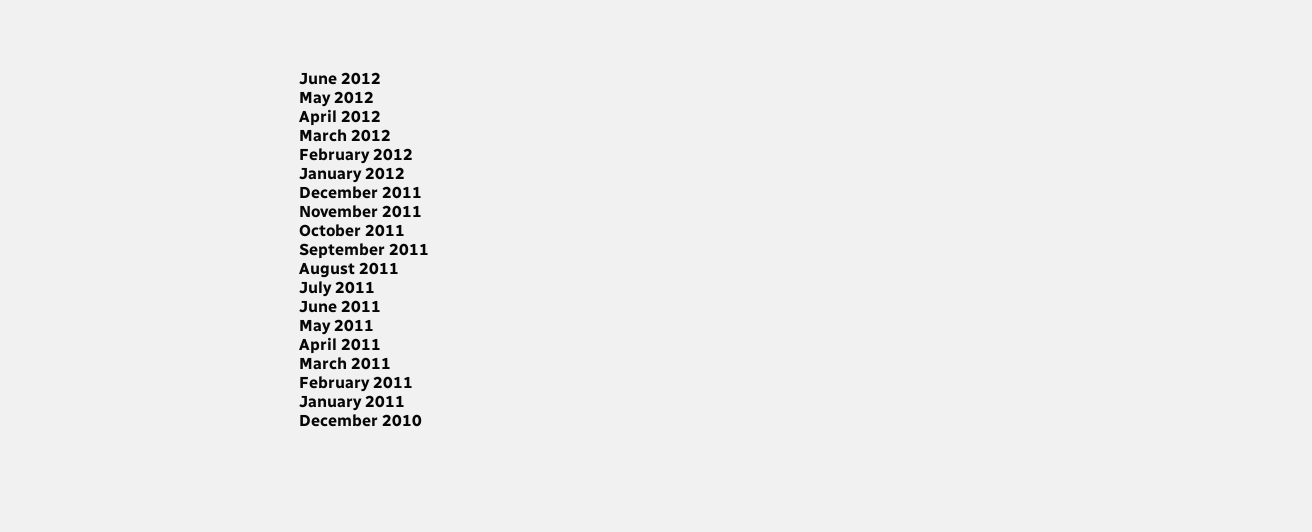June 2012
May 2012
April 2012
March 2012
February 2012
January 2012
December 2011
November 2011
October 2011
September 2011
August 2011
July 2011
June 2011
May 2011
April 2011
March 2011
February 2011
January 2011
December 2010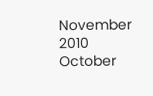November 2010
October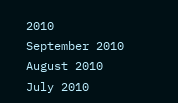2010
September 2010
August 2010
July 2010